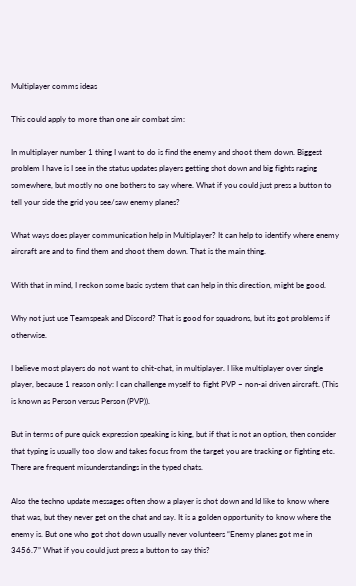Multiplayer comms ideas

This could apply to more than one air combat sim:

In multiplayer number 1 thing I want to do is find the enemy and shoot them down. Biggest problem I have is I see in the status updates players getting shot down and big fights raging somewhere, but mostly no one bothers to say where. What if you could just press a button to tell your side the grid you see/saw enemy planes?

What ways does player communication help in Multiplayer? It can help to identify where enemy aircraft are and to find them and shoot them down. That is the main thing.

With that in mind, I reckon some basic system that can help in this direction, might be good.

Why not just use Teamspeak and Discord? That is good for squadrons, but its got problems if otherwise.

I believe most players do not want to chit-chat, in multiplayer. I like multiplayer over single player, because 1 reason only: I can challenge myself to fight PVP – non-ai driven aircraft. (This is known as Person versus Person (PVP)).

But in terms of pure quick expression speaking is king, but if that is not an option, then consider that typing is usually too slow and takes focus from the target you are tracking or fighting etc. There are frequent misunderstandings in the typed chats.

Also the techno update messages often show a player is shot down and Id like to know where that was, but they never get on the chat and say. It is a golden opportunity to know where the enemy is. But one who got shot down usually never volunteers “Enemy planes got me in 3456.7” What if you could just press a button to say this?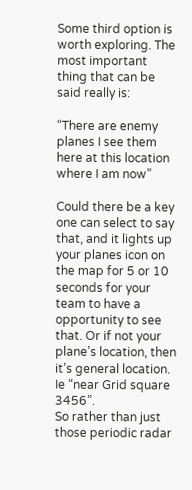Some third option is worth exploring. The most important thing that can be said really is:

“There are enemy planes I see them here at this location where I am now”

Could there be a key one can select to say that, and it lights up your planes icon on the map for 5 or 10 seconds for your team to have a opportunity to see that. Or if not your plane’s location, then it’s general location. Ie “near Grid square 3456”.
So rather than just those periodic radar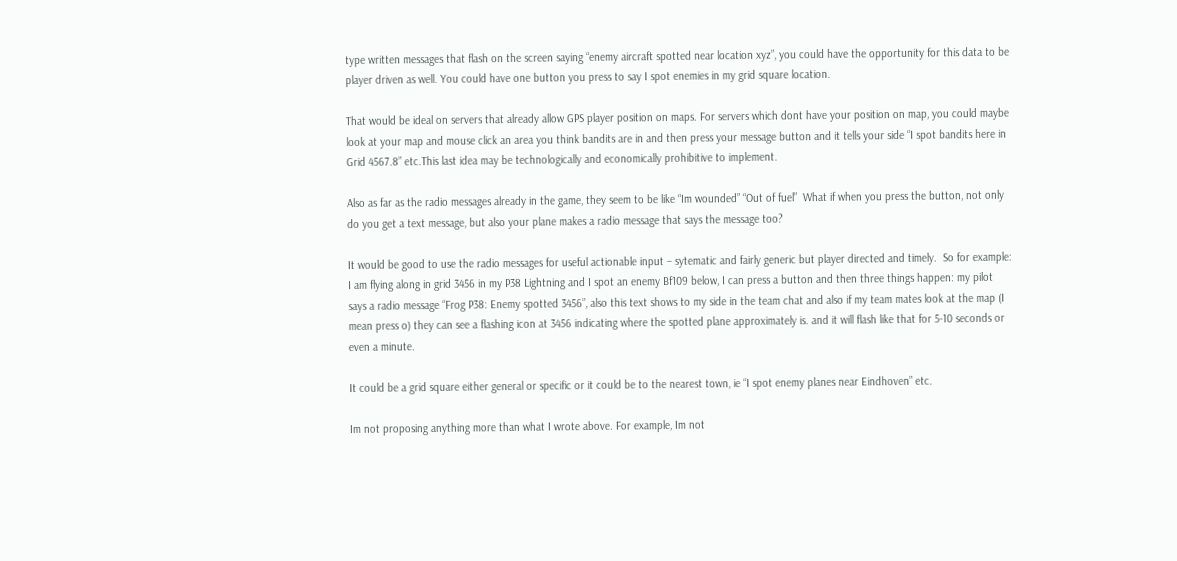type written messages that flash on the screen saying “enemy aircraft spotted near location xyz”, you could have the opportunity for this data to be player driven as well. You could have one button you press to say I spot enemies in my grid square location.

That would be ideal on servers that already allow GPS player position on maps. For servers which dont have your position on map, you could maybe look at your map and mouse click an area you think bandits are in and then press your message button and it tells your side “I spot bandits here in Grid 4567.8” etc.This last idea may be technologically and economically prohibitive to implement.

Also as far as the radio messages already in the game, they seem to be like “Im wounded” “Out of fuel”  What if when you press the button, not only do you get a text message, but also your plane makes a radio message that says the message too?

It would be good to use the radio messages for useful actionable input – sytematic and fairly generic but player directed and timely.  So for example: I am flying along in grid 3456 in my P38 Lightning and I spot an enemy Bf109 below, I can press a button and then three things happen: my pilot says a radio message “Frog P38: Enemy spotted 3456”, also this text shows to my side in the team chat and also if my team mates look at the map (I mean press o) they can see a flashing icon at 3456 indicating where the spotted plane approximately is. and it will flash like that for 5-10 seconds or even a minute.

It could be a grid square either general or specific or it could be to the nearest town, ie “I spot enemy planes near Eindhoven” etc.

Im not proposing anything more than what I wrote above. For example, Im not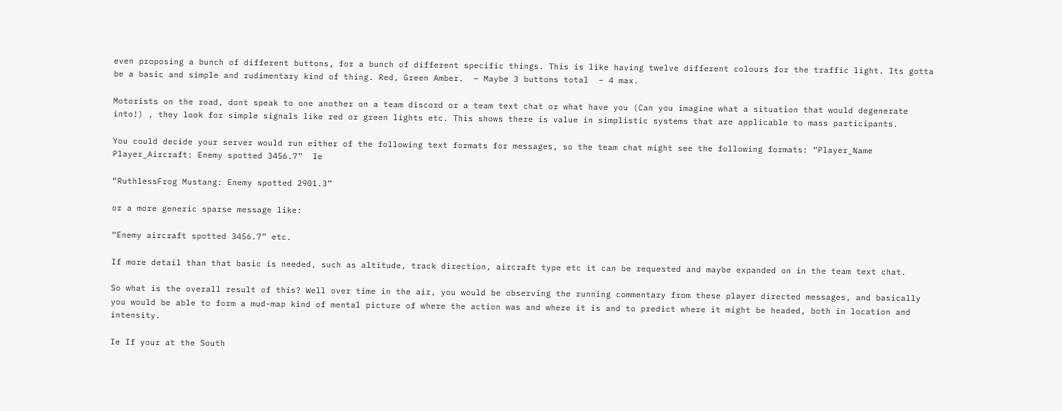even proposing a bunch of different buttons, for a bunch of different specific things. This is like having twelve different colours for the traffic light. Its gotta be a basic and simple and rudimentary kind of thing. Red, Green Amber.  – Maybe 3 buttons total  – 4 max.

Motorists on the road, dont speak to one another on a team discord or a team text chat or what have you (Can you imagine what a situation that would degenerate into!) , they look for simple signals like red or green lights etc. This shows there is value in simplistic systems that are applicable to mass participants.

You could decide your server would run either of the following text formats for messages, so the team chat might see the following formats: “Player_Name Player_Aircraft: Enemy spotted 3456.7”  Ie

“RuthlessFrog Mustang: Enemy spotted 2901.3”

or a more generic sparse message like:

“Enemy aircraft spotted 3456.7” etc.

If more detail than that basic is needed, such as altitude, track direction, aircraft type etc it can be requested and maybe expanded on in the team text chat.

So what is the overall result of this? Well over time in the air, you would be observing the running commentary from these player directed messages, and basically you would be able to form a mud-map kind of mental picture of where the action was and where it is and to predict where it might be headed, both in location and intensity.

Ie If your at the South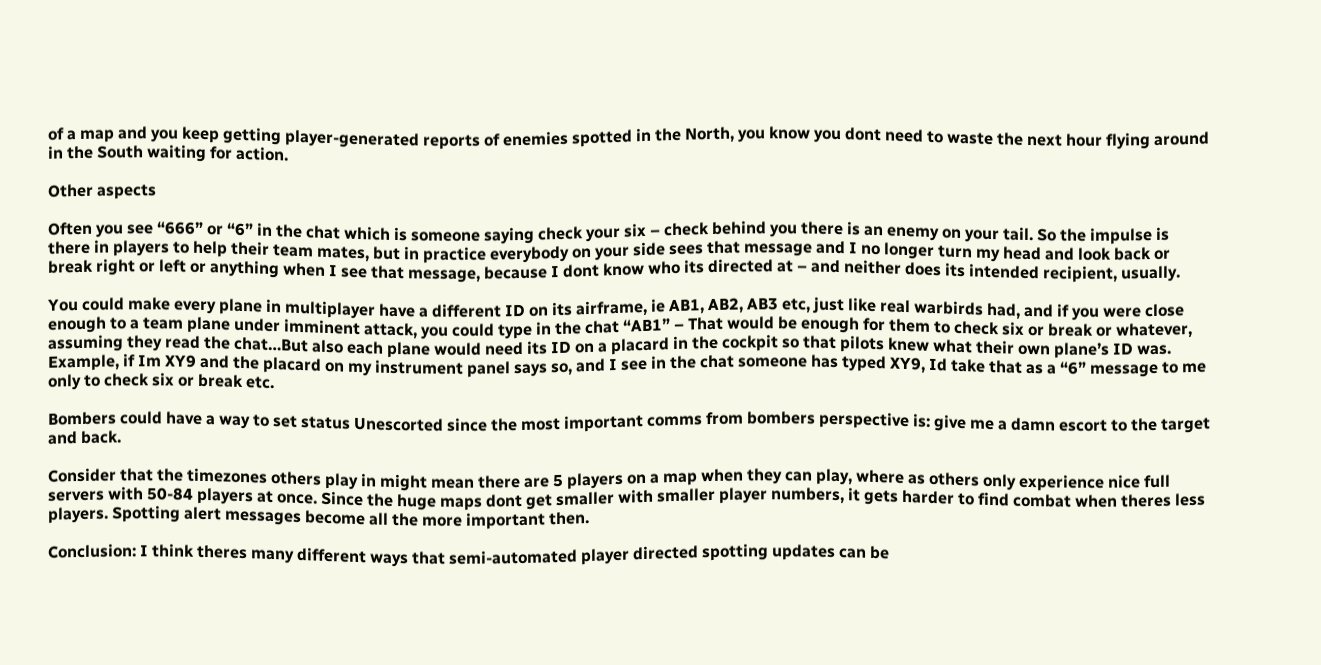of a map and you keep getting player-generated reports of enemies spotted in the North, you know you dont need to waste the next hour flying around in the South waiting for action.

Other aspects

Often you see “666” or “6” in the chat which is someone saying check your six – check behind you there is an enemy on your tail. So the impulse is there in players to help their team mates, but in practice everybody on your side sees that message and I no longer turn my head and look back or break right or left or anything when I see that message, because I dont know who its directed at – and neither does its intended recipient, usually.

You could make every plane in multiplayer have a different ID on its airframe, ie AB1, AB2, AB3 etc, just like real warbirds had, and if you were close enough to a team plane under imminent attack, you could type in the chat “AB1” – That would be enough for them to check six or break or whatever, assuming they read the chat…But also each plane would need its ID on a placard in the cockpit so that pilots knew what their own plane’s ID was. Example, if Im XY9 and the placard on my instrument panel says so, and I see in the chat someone has typed XY9, Id take that as a “6” message to me only to check six or break etc.

Bombers could have a way to set status Unescorted since the most important comms from bombers perspective is: give me a damn escort to the target and back.

Consider that the timezones others play in might mean there are 5 players on a map when they can play, where as others only experience nice full servers with 50-84 players at once. Since the huge maps dont get smaller with smaller player numbers, it gets harder to find combat when theres less players. Spotting alert messages become all the more important then.

Conclusion: I think theres many different ways that semi-automated player directed spotting updates can be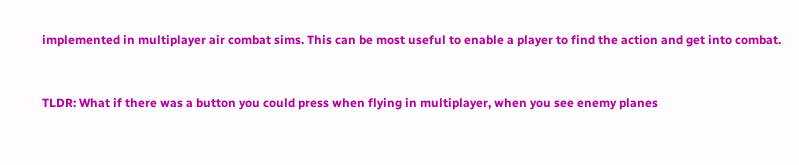implemented in multiplayer air combat sims. This can be most useful to enable a player to find the action and get into combat.


TLDR: What if there was a button you could press when flying in multiplayer, when you see enemy planes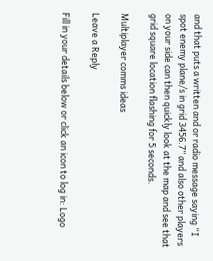and that puts a written and or radio message saying “I spot enemy plane/s in grid 3456.7” and also other players on your side can then quickly look at the map and see that grid square location flashing for 5 seconds.

Multiplayer comms ideas

Leave a Reply

Fill in your details below or click an icon to log in: Logo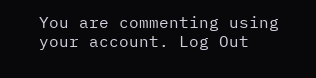You are commenting using your account. Log Out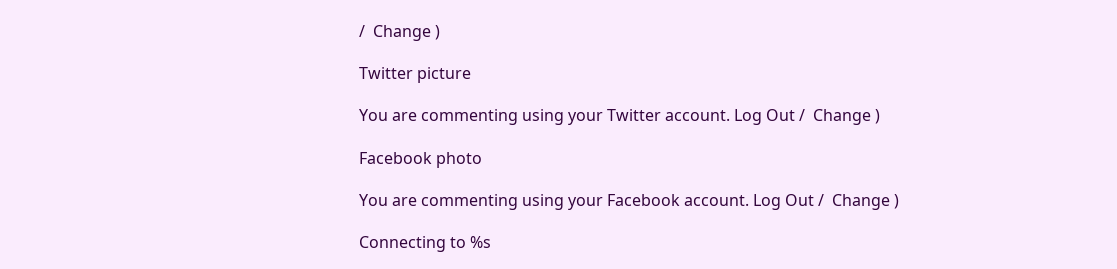/  Change )

Twitter picture

You are commenting using your Twitter account. Log Out /  Change )

Facebook photo

You are commenting using your Facebook account. Log Out /  Change )

Connecting to %s